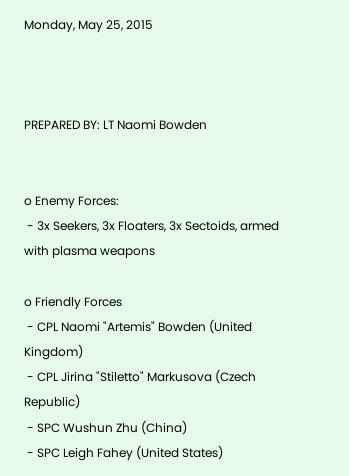Monday, May 25, 2015



PREPARED BY: LT Naomi Bowden


o Enemy Forces:
 - 3x Seekers, 3x Floaters, 3x Sectoids, armed with plasma weapons

o Friendly Forces
 - CPL Naomi "Artemis" Bowden (United Kingdom)
 - CPL Jirina "Stiletto" Markusova (Czech Republic)
 - SPC Wushun Zhu (China)
 - SPC Leigh Fahey (United States)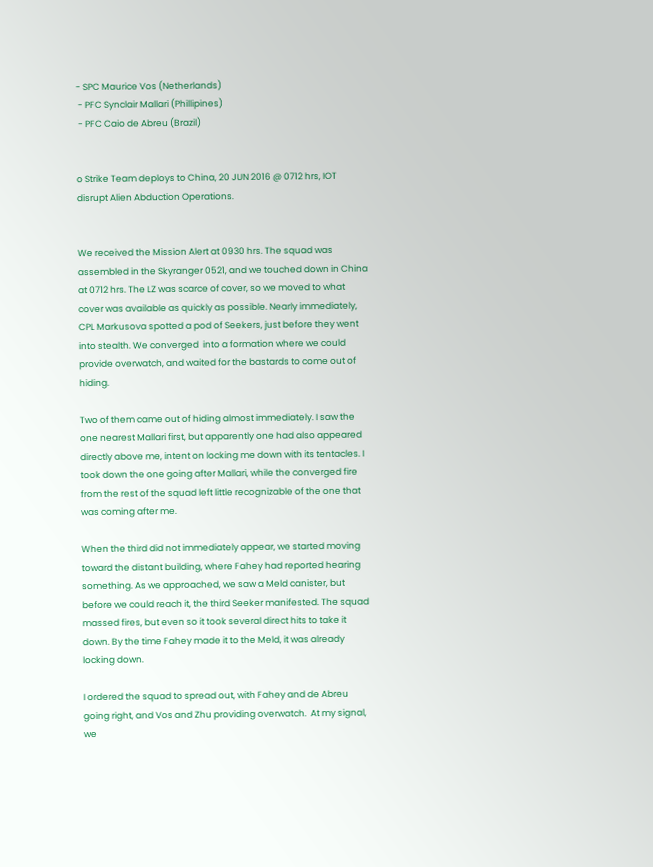- SPC Maurice Vos (Netherlands)
 - PFC Synclair Mallari (Phillipines)
 - PFC Caio de Abreu (Brazil)


o Strike Team deploys to China, 20 JUN 2016 @ 0712 hrs, IOT disrupt Alien Abduction Operations.


We received the Mission Alert at 0930 hrs. The squad was assembled in the Skyranger 0521, and we touched down in China at 0712 hrs. The LZ was scarce of cover, so we moved to what cover was available as quickly as possible. Nearly immediately, CPL Markusova spotted a pod of Seekers, just before they went into stealth. We converged  into a formation where we could provide overwatch, and waited for the bastards to come out of hiding.

Two of them came out of hiding almost immediately. I saw the one nearest Mallari first, but apparently one had also appeared directly above me, intent on locking me down with its tentacles. I took down the one going after Mallari, while the converged fire from the rest of the squad left little recognizable of the one that was coming after me.

When the third did not immediately appear, we started moving toward the distant building, where Fahey had reported hearing something. As we approached, we saw a Meld canister, but before we could reach it, the third Seeker manifested. The squad massed fires, but even so it took several direct hits to take it down. By the time Fahey made it to the Meld, it was already locking down.

I ordered the squad to spread out, with Fahey and de Abreu going right, and Vos and Zhu providing overwatch.  At my signal, we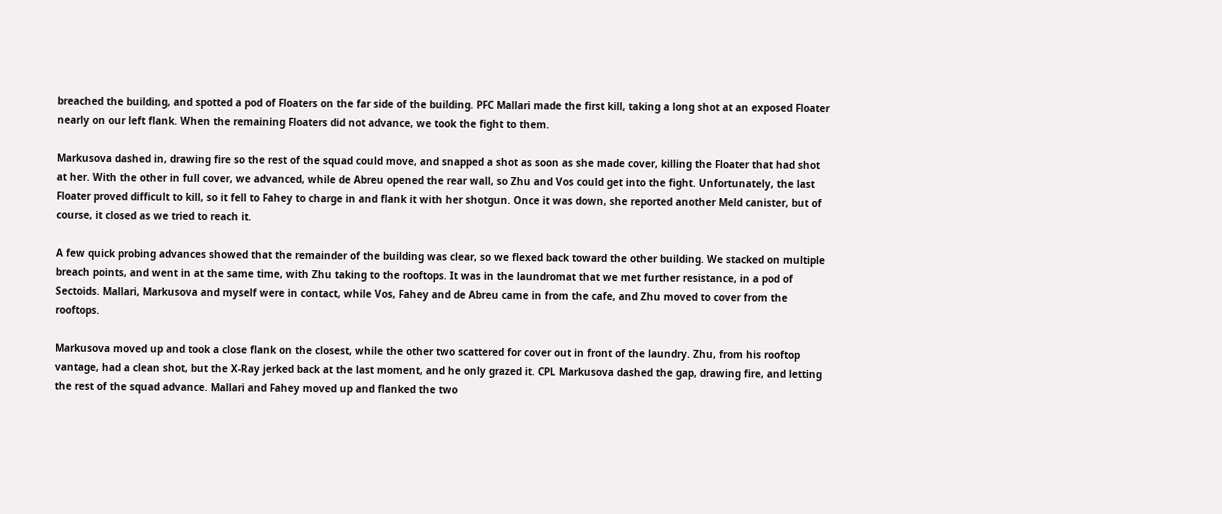breached the building, and spotted a pod of Floaters on the far side of the building. PFC Mallari made the first kill, taking a long shot at an exposed Floater nearly on our left flank. When the remaining Floaters did not advance, we took the fight to them.

Markusova dashed in, drawing fire so the rest of the squad could move, and snapped a shot as soon as she made cover, killing the Floater that had shot at her. With the other in full cover, we advanced, while de Abreu opened the rear wall, so Zhu and Vos could get into the fight. Unfortunately, the last Floater proved difficult to kill, so it fell to Fahey to charge in and flank it with her shotgun. Once it was down, she reported another Meld canister, but of course, it closed as we tried to reach it.

A few quick probing advances showed that the remainder of the building was clear, so we flexed back toward the other building. We stacked on multiple breach points, and went in at the same time, with Zhu taking to the rooftops. It was in the laundromat that we met further resistance, in a pod of Sectoids. Mallari, Markusova and myself were in contact, while Vos, Fahey and de Abreu came in from the cafe, and Zhu moved to cover from the rooftops.

Markusova moved up and took a close flank on the closest, while the other two scattered for cover out in front of the laundry. Zhu, from his rooftop vantage, had a clean shot, but the X-Ray jerked back at the last moment, and he only grazed it. CPL Markusova dashed the gap, drawing fire, and letting the rest of the squad advance. Mallari and Fahey moved up and flanked the two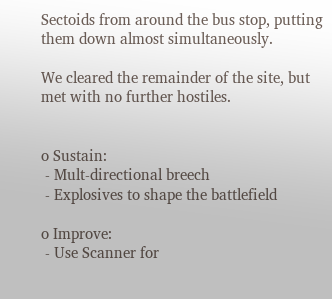Sectoids from around the bus stop, putting them down almost simultaneously.

We cleared the remainder of the site, but met with no further hostiles.


o Sustain:
 - Mult-directional breech
 - Explosives to shape the battlefield

o Improve:
 - Use Scanner for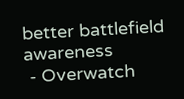better battlefield awareness
 - Overwatch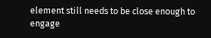element still needs to be close enough to engage